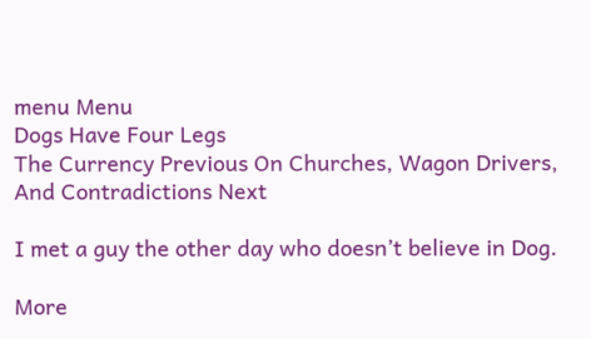menu Menu
Dogs Have Four Legs
The Currency Previous On Churches, Wagon Drivers, And Contradictions Next

I met a guy the other day who doesn’t believe in Dog.

More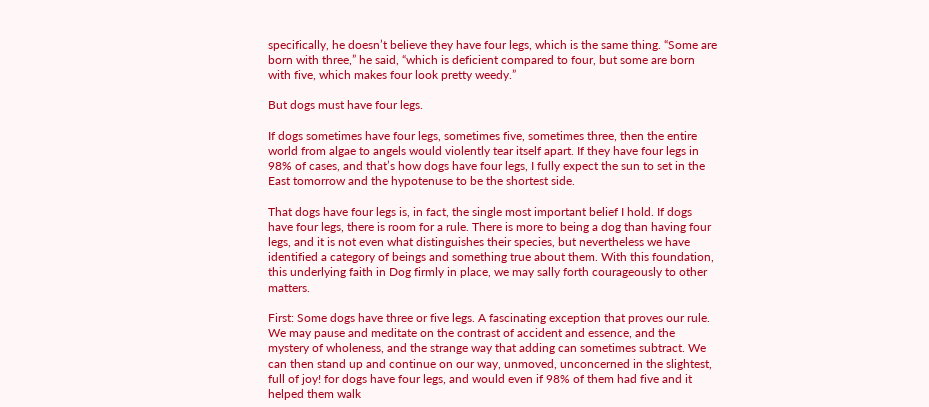specifically, he doesn’t believe they have four legs, which is the same thing. “Some are born with three,” he said, “which is deficient compared to four, but some are born with five, which makes four look pretty weedy.”

But dogs must have four legs.

If dogs sometimes have four legs, sometimes five, sometimes three, then the entire world from algae to angels would violently tear itself apart. If they have four legs in 98% of cases, and that’s how dogs have four legs, I fully expect the sun to set in the East tomorrow and the hypotenuse to be the shortest side.

That dogs have four legs is, in fact, the single most important belief I hold. If dogs have four legs, there is room for a rule. There is more to being a dog than having four legs, and it is not even what distinguishes their species, but nevertheless we have identified a category of beings and something true about them. With this foundation, this underlying faith in Dog firmly in place, we may sally forth courageously to other matters.

First: Some dogs have three or five legs. A fascinating exception that proves our rule. We may pause and meditate on the contrast of accident and essence, and the mystery of wholeness, and the strange way that adding can sometimes subtract. We can then stand up and continue on our way, unmoved, unconcerned in the slightest, full of joy! for dogs have four legs, and would even if 98% of them had five and it helped them walk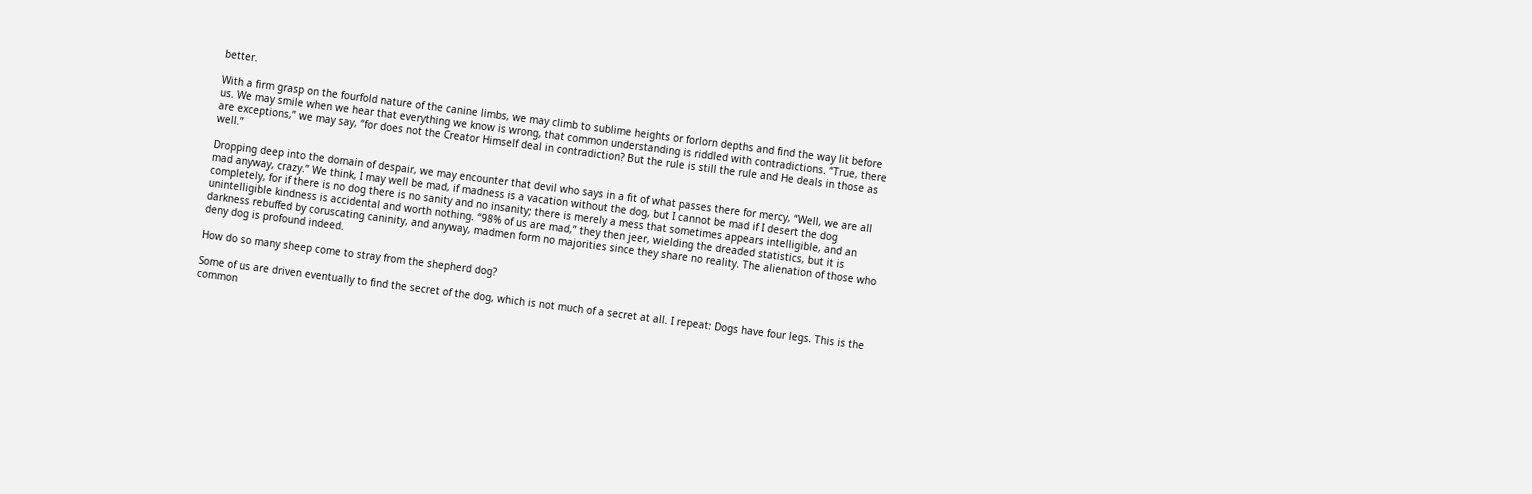better.

With a firm grasp on the fourfold nature of the canine limbs, we may climb to sublime heights or forlorn depths and find the way lit before us. We may smile when we hear that everything we know is wrong, that common understanding is riddled with contradictions. “True, there are exceptions,” we may say, “for does not the Creator Himself deal in contradiction? But the rule is still the rule and He deals in those as well.”

Dropping deep into the domain of despair, we may encounter that devil who says in a fit of what passes there for mercy, “Well, we are all mad anyway, crazy.” We think, I may well be mad, if madness is a vacation without the dog, but I cannot be mad if I desert the dog completely, for if there is no dog there is no sanity and no insanity; there is merely a mess that sometimes appears intelligible, and an unintelligible kindness is accidental and worth nothing. “98% of us are mad,” they then jeer, wielding the dreaded statistics, but it is darkness rebuffed by coruscating caninity, and anyway, madmen form no majorities since they share no reality. The alienation of those who deny dog is profound indeed.

How do so many sheep come to stray from the shepherd dog?

Some of us are driven eventually to find the secret of the dog, which is not much of a secret at all. I repeat: Dogs have four legs. This is the common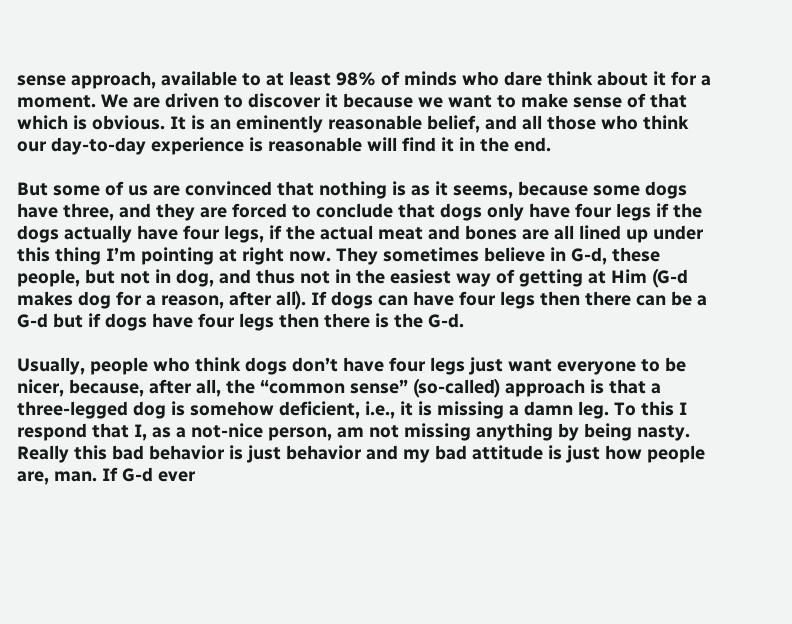sense approach, available to at least 98% of minds who dare think about it for a moment. We are driven to discover it because we want to make sense of that which is obvious. It is an eminently reasonable belief, and all those who think our day-to-day experience is reasonable will find it in the end.

But some of us are convinced that nothing is as it seems, because some dogs have three, and they are forced to conclude that dogs only have four legs if the dogs actually have four legs, if the actual meat and bones are all lined up under this thing I’m pointing at right now. They sometimes believe in G-d, these people, but not in dog, and thus not in the easiest way of getting at Him (G-d makes dog for a reason, after all). If dogs can have four legs then there can be a G-d but if dogs have four legs then there is the G-d.

Usually, people who think dogs don’t have four legs just want everyone to be nicer, because, after all, the “common sense” (so-called) approach is that a three-legged dog is somehow deficient, i.e., it is missing a damn leg. To this I respond that I, as a not-nice person, am not missing anything by being nasty. Really this bad behavior is just behavior and my bad attitude is just how people are, man. If G-d ever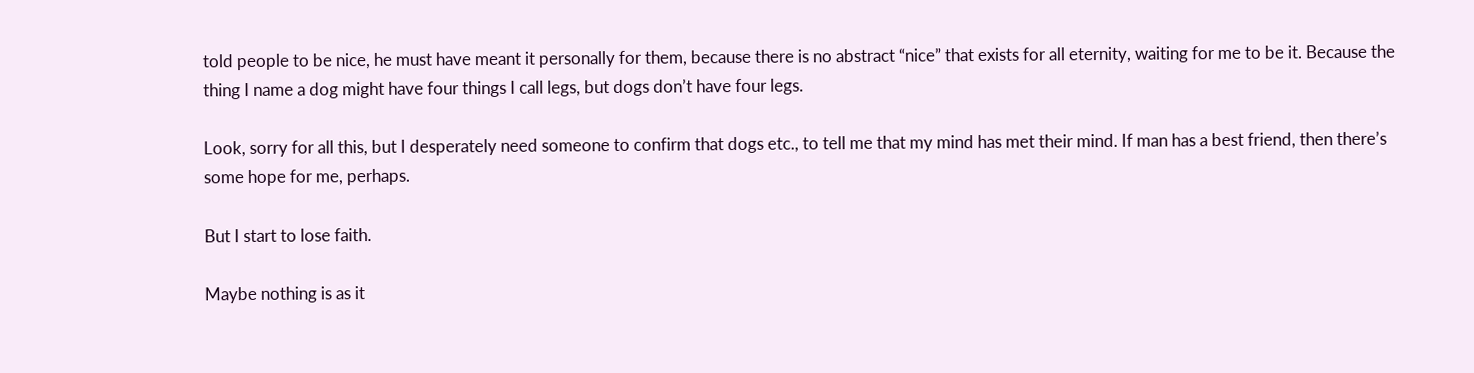told people to be nice, he must have meant it personally for them, because there is no abstract “nice” that exists for all eternity, waiting for me to be it. Because the thing I name a dog might have four things I call legs, but dogs don’t have four legs.

Look, sorry for all this, but I desperately need someone to confirm that dogs etc., to tell me that my mind has met their mind. If man has a best friend, then there’s some hope for me, perhaps.

But I start to lose faith.

Maybe nothing is as it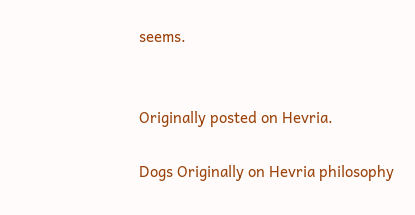seems.


Originally posted on Hevria.

Dogs Originally on Hevria philosophy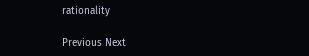rationality

Previous Next